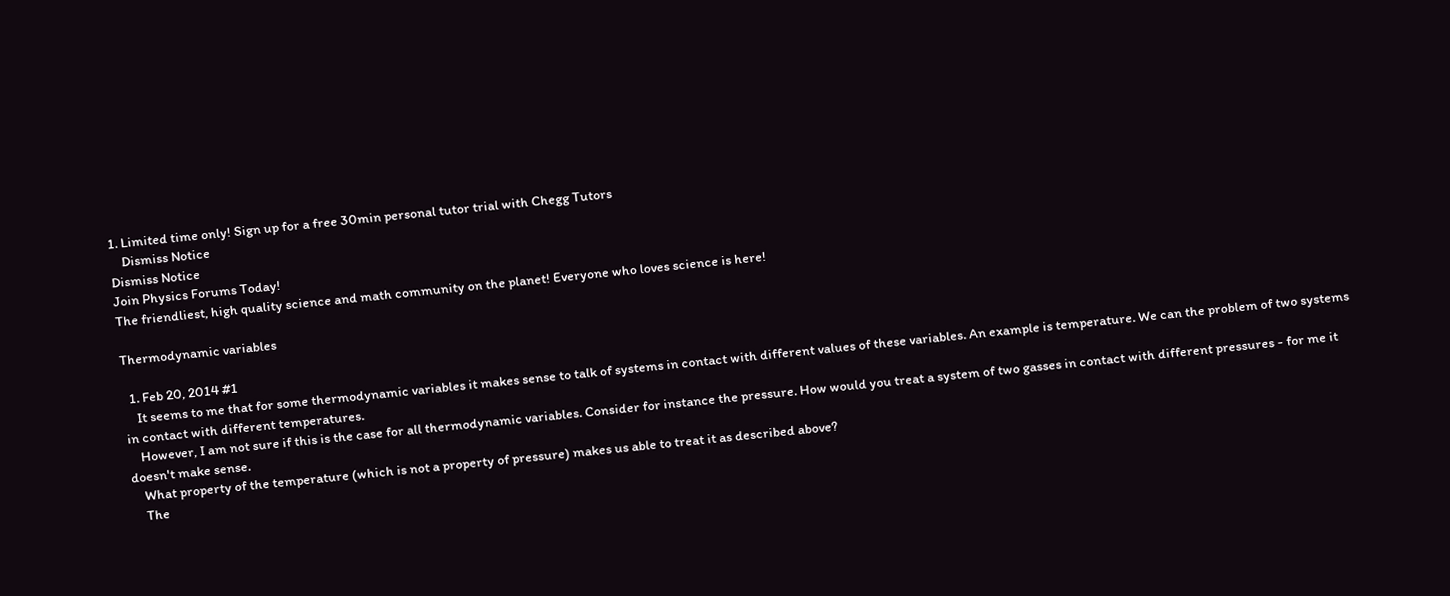1. Limited time only! Sign up for a free 30min personal tutor trial with Chegg Tutors
    Dismiss Notice
Dismiss Notice
Join Physics Forums Today!
The friendliest, high quality science and math community on the planet! Everyone who loves science is here!

Thermodynamic variables

  1. Feb 20, 2014 #1
    It seems to me that for some thermodynamic variables it makes sense to talk of systems in contact with different values of these variables. An example is temperature. We can the problem of two systems in contact with different temperatures.
    However, I am not sure if this is the case for all thermodynamic variables. Consider for instance the pressure. How would you treat a system of two gasses in contact with different pressures - for me it doesn't make sense.
    What property of the temperature (which is not a property of pressure) makes us able to treat it as described above?
    The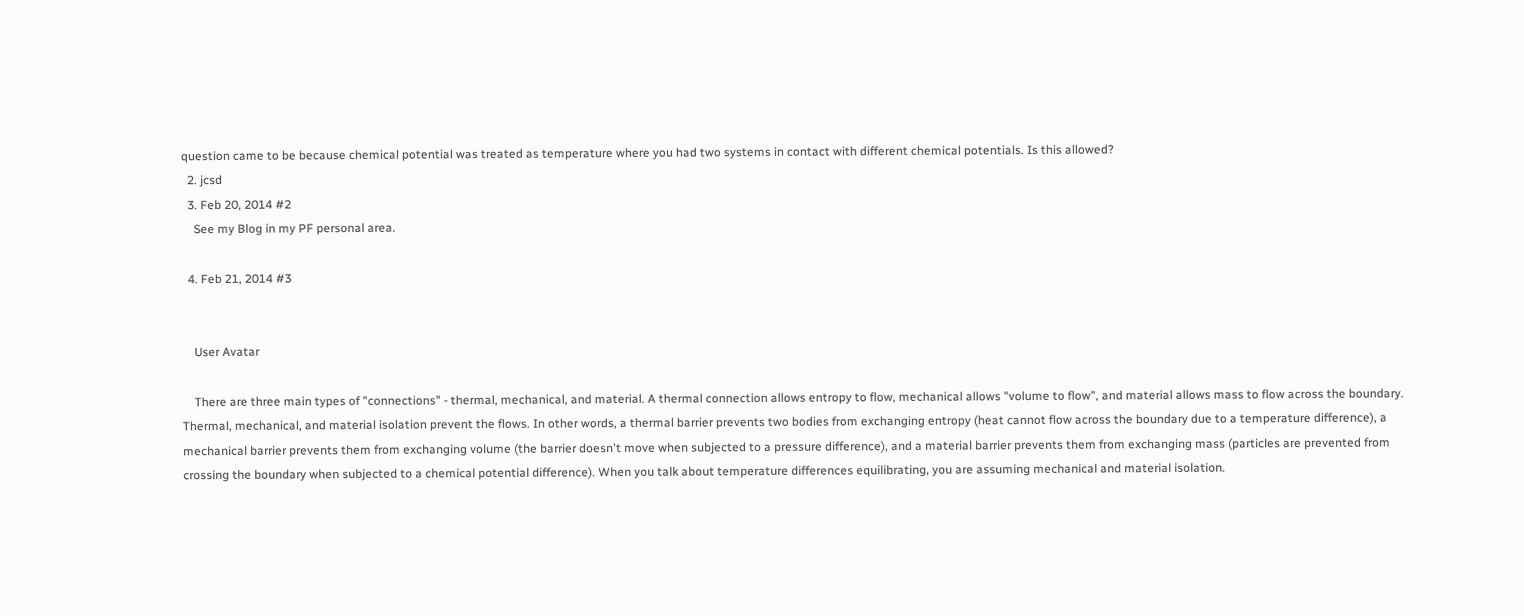question came to be because chemical potential was treated as temperature where you had two systems in contact with different chemical potentials. Is this allowed?
  2. jcsd
  3. Feb 20, 2014 #2
    See my Blog in my PF personal area.

  4. Feb 21, 2014 #3


    User Avatar

    There are three main types of "connections" - thermal, mechanical, and material. A thermal connection allows entropy to flow, mechanical allows "volume to flow", and material allows mass to flow across the boundary. Thermal, mechanical, and material isolation prevent the flows. In other words, a thermal barrier prevents two bodies from exchanging entropy (heat cannot flow across the boundary due to a temperature difference), a mechanical barrier prevents them from exchanging volume (the barrier doesn't move when subjected to a pressure difference), and a material barrier prevents them from exchanging mass (particles are prevented from crossing the boundary when subjected to a chemical potential difference). When you talk about temperature differences equilibrating, you are assuming mechanical and material isolation.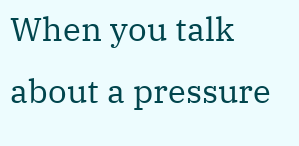When you talk about a pressure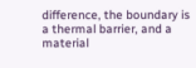difference, the boundary is a thermal barrier, and a material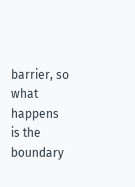barrier, so what happens is the boundary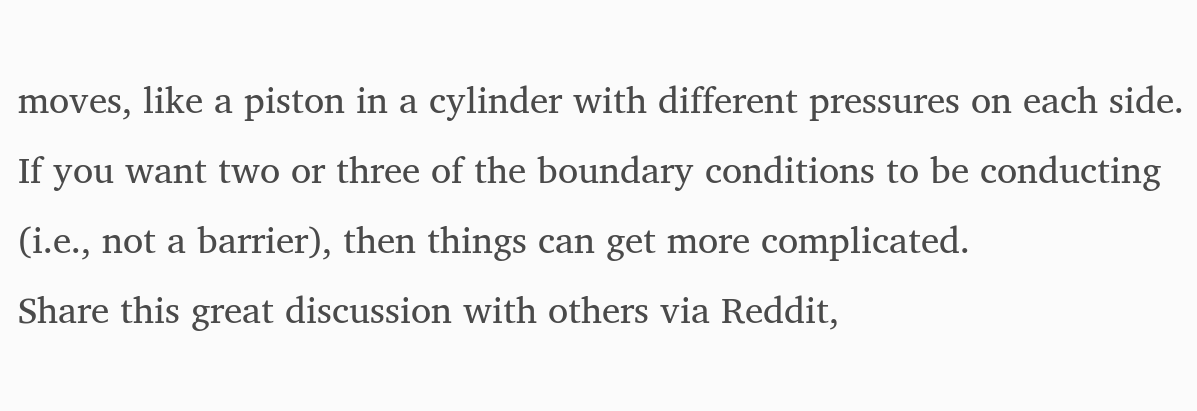moves, like a piston in a cylinder with different pressures on each side. If you want two or three of the boundary conditions to be conducting (i.e., not a barrier), then things can get more complicated.
Share this great discussion with others via Reddit,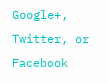Google+, Twitter, or Facebook